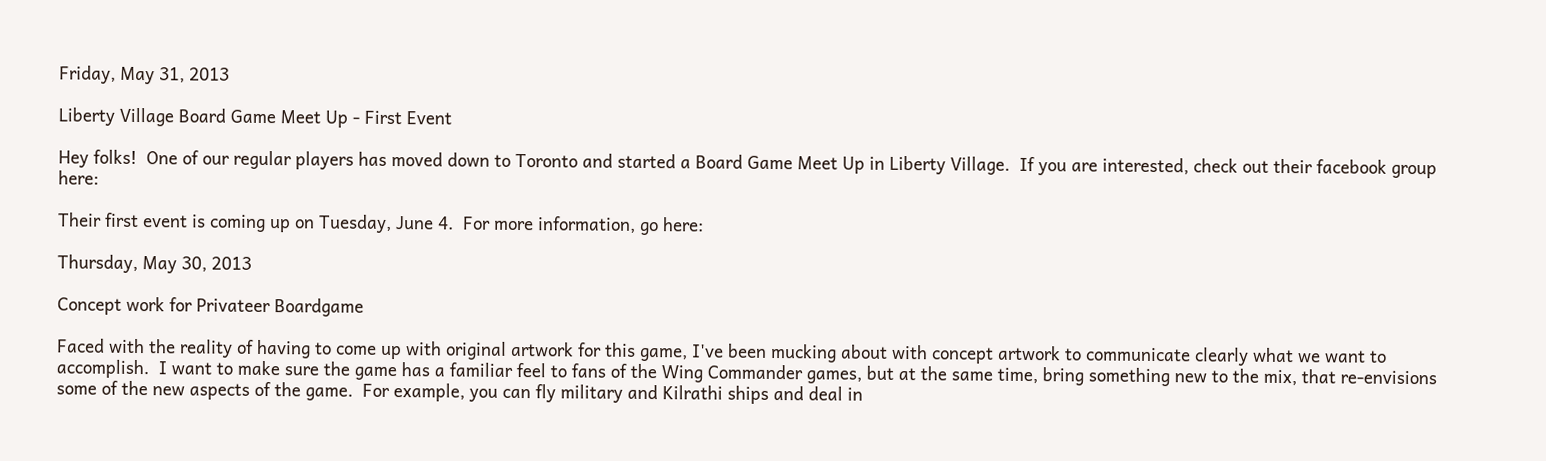Friday, May 31, 2013

Liberty Village Board Game Meet Up - First Event

Hey folks!  One of our regular players has moved down to Toronto and started a Board Game Meet Up in Liberty Village.  If you are interested, check out their facebook group here:

Their first event is coming up on Tuesday, June 4.  For more information, go here:

Thursday, May 30, 2013

Concept work for Privateer Boardgame

Faced with the reality of having to come up with original artwork for this game, I've been mucking about with concept artwork to communicate clearly what we want to accomplish.  I want to make sure the game has a familiar feel to fans of the Wing Commander games, but at the same time, bring something new to the mix, that re-envisions some of the new aspects of the game.  For example, you can fly military and Kilrathi ships and deal in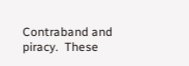Contraband and piracy.  These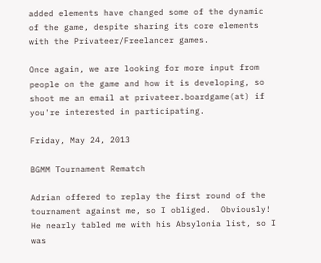added elements have changed some of the dynamic of the game, despite sharing its core elements with the Privateer/Freelancer games.

Once again, we are looking for more input from people on the game and how it is developing, so shoot me an email at privateer.boardgame(at) if you're interested in participating.

Friday, May 24, 2013

BGMM Tournament Rematch

Adrian offered to replay the first round of the tournament against me, so I obliged.  Obviously!  He nearly tabled me with his Absylonia list, so I was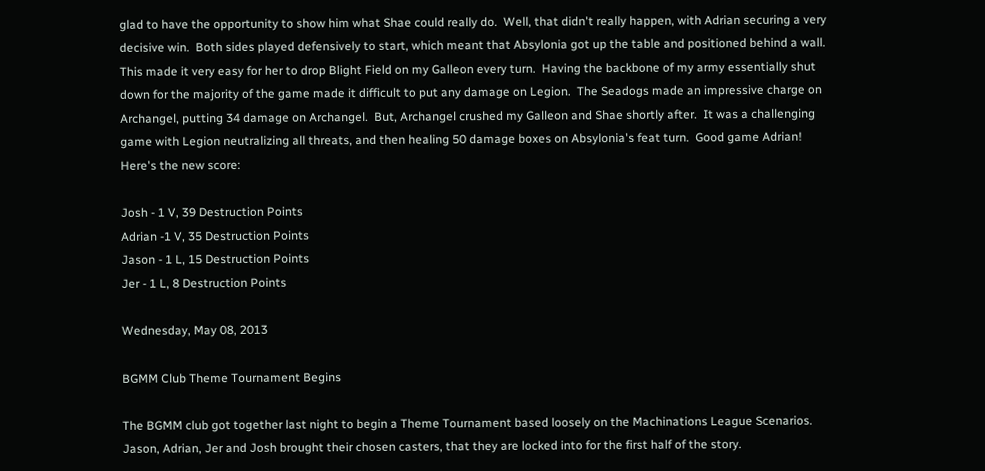glad to have the opportunity to show him what Shae could really do.  Well, that didn't really happen, with Adrian securing a very decisive win.  Both sides played defensively to start, which meant that Absylonia got up the table and positioned behind a wall.  This made it very easy for her to drop Blight Field on my Galleon every turn.  Having the backbone of my army essentially shut down for the majority of the game made it difficult to put any damage on Legion.  The Seadogs made an impressive charge on Archangel, putting 34 damage on Archangel.  But, Archangel crushed my Galleon and Shae shortly after.  It was a challenging game with Legion neutralizing all threats, and then healing 50 damage boxes on Absylonia's feat turn.  Good game Adrian!  Here's the new score:

Josh - 1 V, 39 Destruction Points
Adrian -1 V, 35 Destruction Points
Jason - 1 L, 15 Destruction Points
Jer - 1 L, 8 Destruction Points

Wednesday, May 08, 2013

BGMM Club Theme Tournament Begins

The BGMM club got together last night to begin a Theme Tournament based loosely on the Machinations League Scenarios. Jason, Adrian, Jer and Josh brought their chosen casters, that they are locked into for the first half of the story.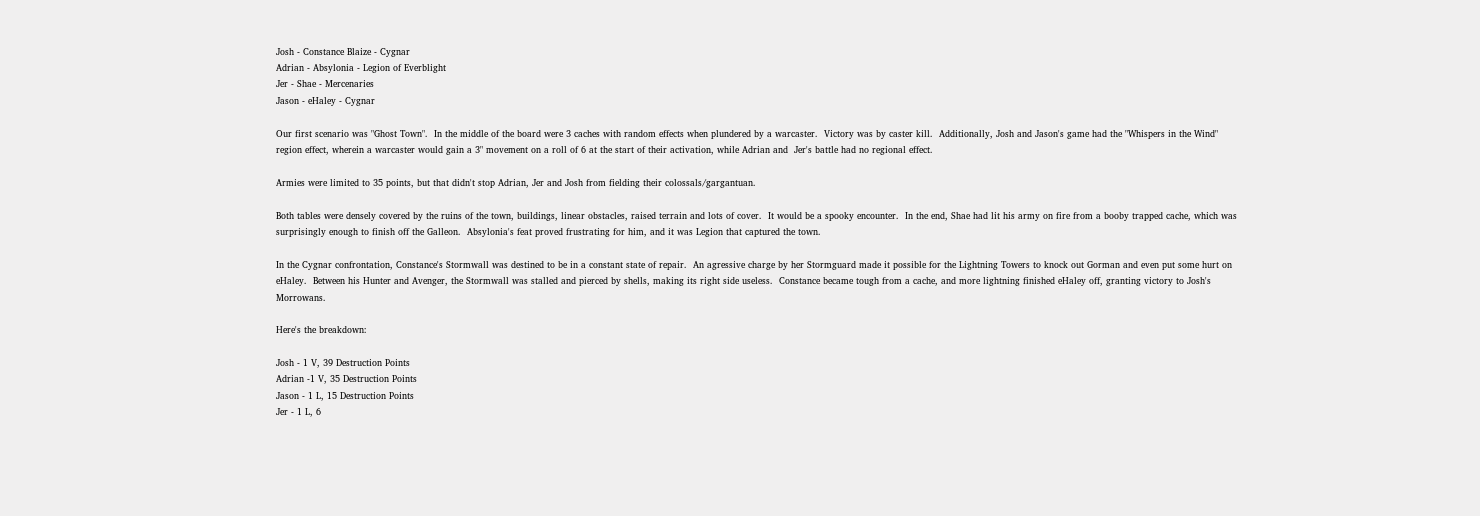Josh - Constance Blaize - Cygnar
Adrian - Absylonia - Legion of Everblight
Jer - Shae - Mercenaries
Jason - eHaley - Cygnar

Our first scenario was "Ghost Town".  In the middle of the board were 3 caches with random effects when plundered by a warcaster.  Victory was by caster kill.  Additionally, Josh and Jason's game had the "Whispers in the Wind" region effect, wherein a warcaster would gain a 3" movement on a roll of 6 at the start of their activation, while Adrian and  Jer's battle had no regional effect.

Armies were limited to 35 points, but that didn't stop Adrian, Jer and Josh from fielding their colossals/gargantuan.

Both tables were densely covered by the ruins of the town, buildings, linear obstacles, raised terrain and lots of cover.  It would be a spooky encounter.  In the end, Shae had lit his army on fire from a booby trapped cache, which was surprisingly enough to finish off the Galleon.  Absylonia's feat proved frustrating for him, and it was Legion that captured the town.

In the Cygnar confrontation, Constance's Stormwall was destined to be in a constant state of repair.  An agressive charge by her Stormguard made it possible for the Lightning Towers to knock out Gorman and even put some hurt on eHaley.  Between his Hunter and Avenger, the Stormwall was stalled and pierced by shells, making its right side useless.  Constance became tough from a cache, and more lightning finished eHaley off, granting victory to Josh's Morrowans.

Here's the breakdown:

Josh - 1 V, 39 Destruction Points
Adrian -1 V, 35 Destruction Points
Jason - 1 L, 15 Destruction Points
Jer - 1 L, 6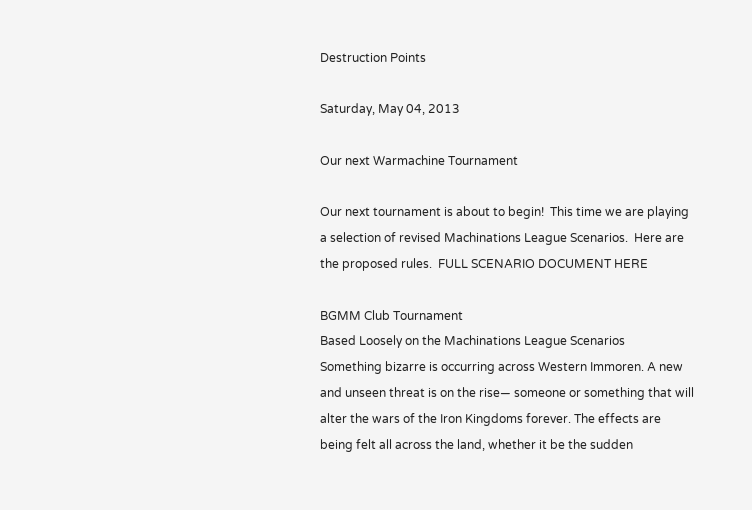Destruction Points

Saturday, May 04, 2013

Our next Warmachine Tournament

Our next tournament is about to begin!  This time we are playing a selection of revised Machinations League Scenarios.  Here are the proposed rules.  FULL SCENARIO DOCUMENT HERE

BGMM Club Tournament
Based Loosely on the Machinations League Scenarios
Something bizarre is occurring across Western Immoren. A new and unseen threat is on the rise— someone or something that will alter the wars of the Iron Kingdoms forever. The effects are being felt all across the land, whether it be the sudden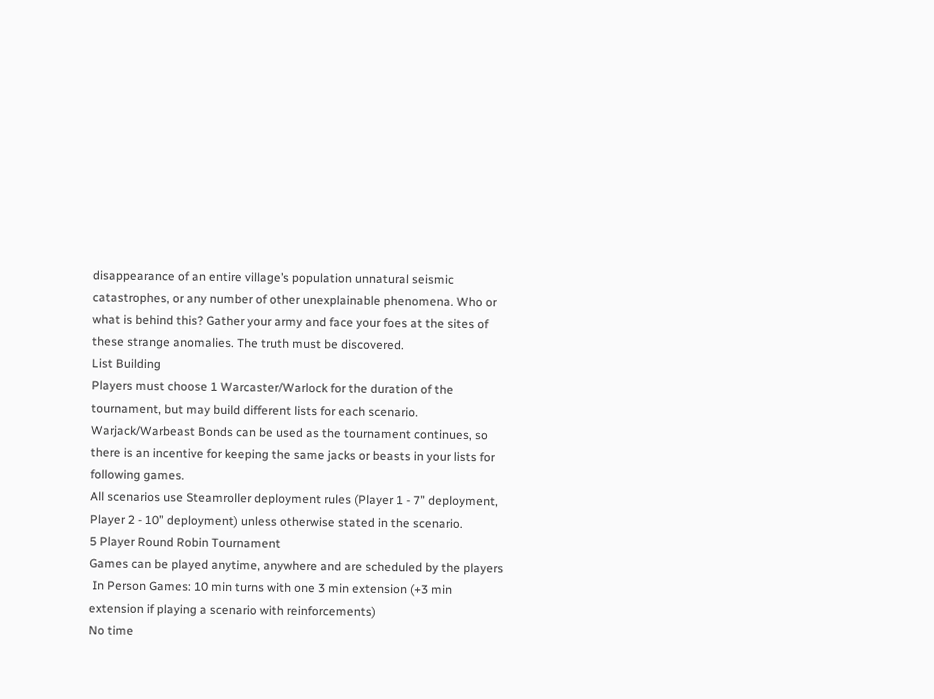disappearance of an entire village’s population unnatural seismic catastrophes, or any number of other unexplainable phenomena. Who or what is behind this? Gather your army and face your foes at the sites of these strange anomalies. The truth must be discovered.
List Building
Players must choose 1 Warcaster/Warlock for the duration of the tournament, but may build different lists for each scenario.  Warjack/Warbeast Bonds can be used as the tournament continues, so there is an incentive for keeping the same jacks or beasts in your lists for following games.
All scenarios use Steamroller deployment rules (Player 1 - 7” deployment, Player 2 - 10” deployment) unless otherwise stated in the scenario.
5 Player Round Robin Tournament
Games can be played anytime, anywhere and are scheduled by the players
 In Person Games: 10 min turns with one 3 min extension (+3 min extension if playing a scenario with reinforcements)
No time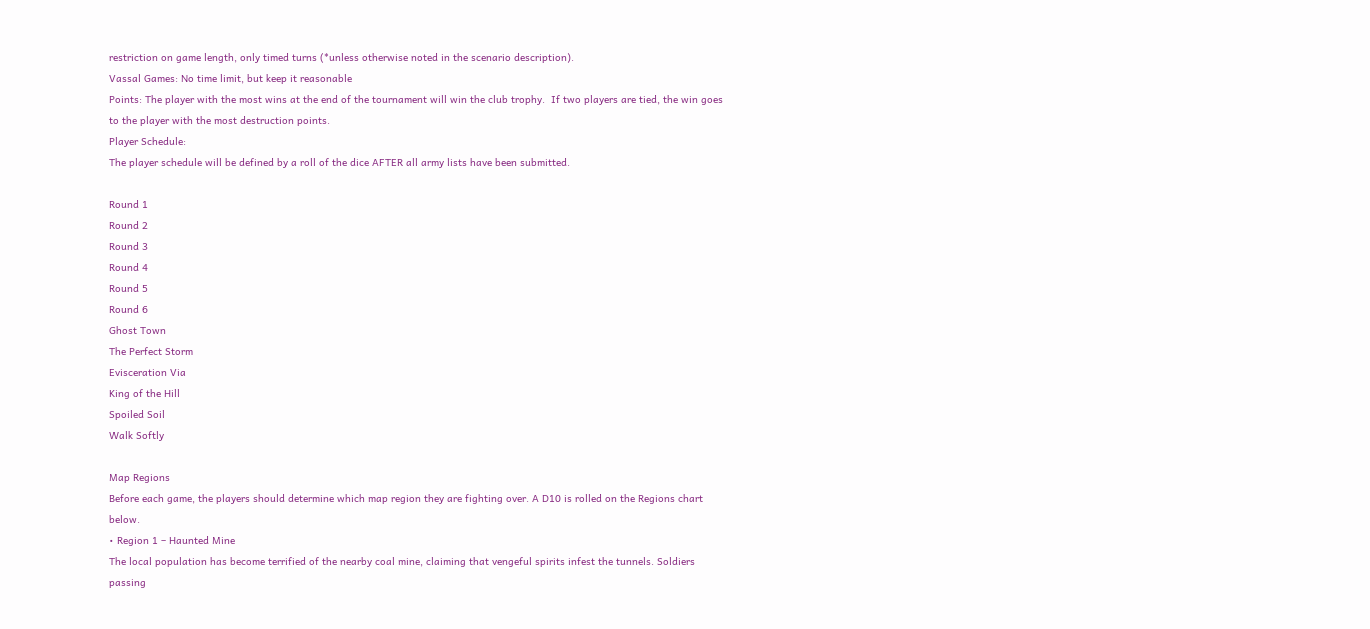restriction on game length, only timed turns (*unless otherwise noted in the scenario description).
Vassal Games: No time limit, but keep it reasonable
Points: The player with the most wins at the end of the tournament will win the club trophy.  If two players are tied, the win goes to the player with the most destruction points.
Player Schedule:
The player schedule will be defined by a roll of the dice AFTER all army lists have been submitted.

Round 1
Round 2
Round 3
Round 4
Round 5
Round 6
Ghost Town
The Perfect Storm
Evisceration Via
King of the Hill
Spoiled Soil
Walk Softly

Map Regions
Before each game, the players should determine which map region they are fighting over. A D10 is rolled on the Regions chart below.
• Region 1 – Haunted Mine
The local population has become terrified of the nearby coal mine, claiming that vengeful spirits infest the tunnels. Soldiers passing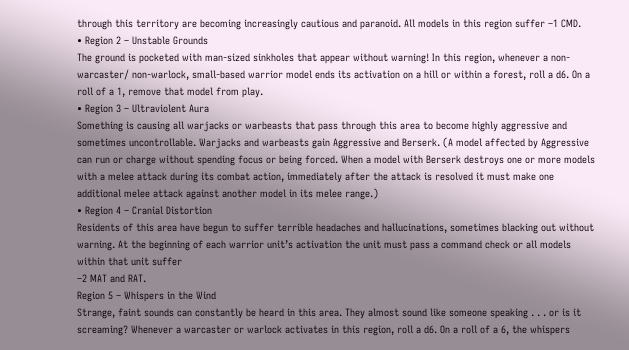through this territory are becoming increasingly cautious and paranoid. All models in this region suffer –1 CMD.
• Region 2 – Unstable Grounds
The ground is pocketed with man-sized sinkholes that appear without warning! In this region, whenever a non-warcaster/ non-warlock, small-based warrior model ends its activation on a hill or within a forest, roll a d6. On a roll of a 1, remove that model from play.
• Region 3 – Ultraviolent Aura
Something is causing all warjacks or warbeasts that pass through this area to become highly aggressive and sometimes uncontrollable. Warjacks and warbeasts gain Aggressive and Berserk. (A model affected by Aggressive can run or charge without spending focus or being forced. When a model with Berserk destroys one or more models with a melee attack during its combat action, immediately after the attack is resolved it must make one additional melee attack against another model in its melee range.)
• Region 4 – Cranial Distortion
Residents of this area have begun to suffer terrible headaches and hallucinations, sometimes blacking out without warning. At the beginning of each warrior unit’s activation the unit must pass a command check or all models within that unit suffer
–2 MAT and RAT.
Region 5 – Whispers in the Wind
Strange, faint sounds can constantly be heard in this area. They almost sound like someone speaking . . . or is it screaming? Whenever a warcaster or warlock activates in this region, roll a d6. On a roll of a 6, the whispers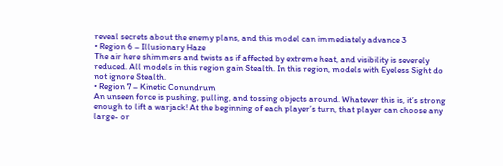reveal secrets about the enemy plans, and this model can immediately advance 3
• Region 6 – Illusionary Haze
The air here shimmers and twists as if affected by extreme heat, and visibility is severely reduced. All models in this region gain Stealth. In this region, models with Eyeless Sight do not ignore Stealth.
• Region 7 – Kinetic Conundrum
An unseen force is pushing, pulling, and tossing objects around. Whatever this is, it’s strong enough to lift a warjack! At the beginning of each player’s turn, that player can choose any large- or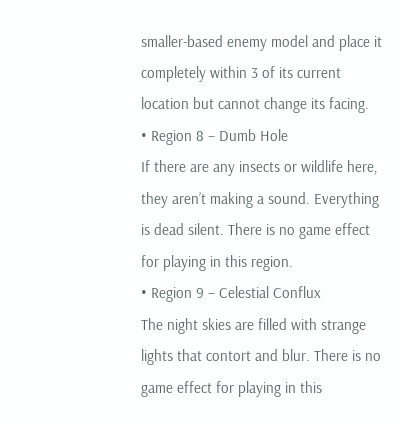smaller-based enemy model and place it completely within 3 of its current location but cannot change its facing.
• Region 8 – Dumb Hole
If there are any insects or wildlife here, they aren’t making a sound. Everything is dead silent. There is no game effect for playing in this region.
• Region 9 – Celestial Conflux
The night skies are filled with strange lights that contort and blur. There is no game effect for playing in this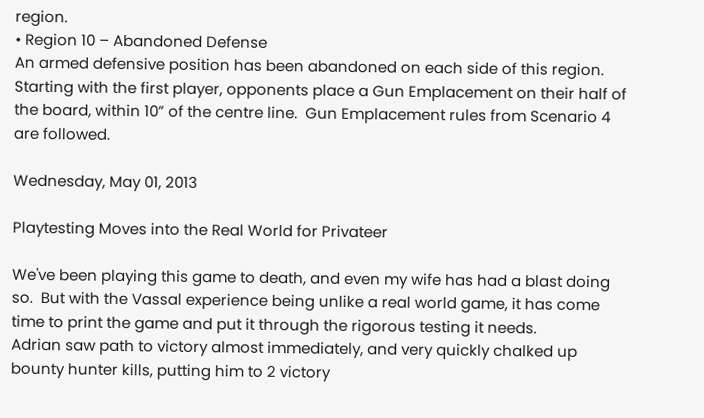region.
• Region 10 – Abandoned Defense
An armed defensive position has been abandoned on each side of this region.  Starting with the first player, opponents place a Gun Emplacement on their half of the board, within 10” of the centre line.  Gun Emplacement rules from Scenario 4 are followed.

Wednesday, May 01, 2013

Playtesting Moves into the Real World for Privateer

We've been playing this game to death, and even my wife has had a blast doing so.  But with the Vassal experience being unlike a real world game, it has come time to print the game and put it through the rigorous testing it needs.
Adrian saw path to victory almost immediately, and very quickly chalked up bounty hunter kills, putting him to 2 victory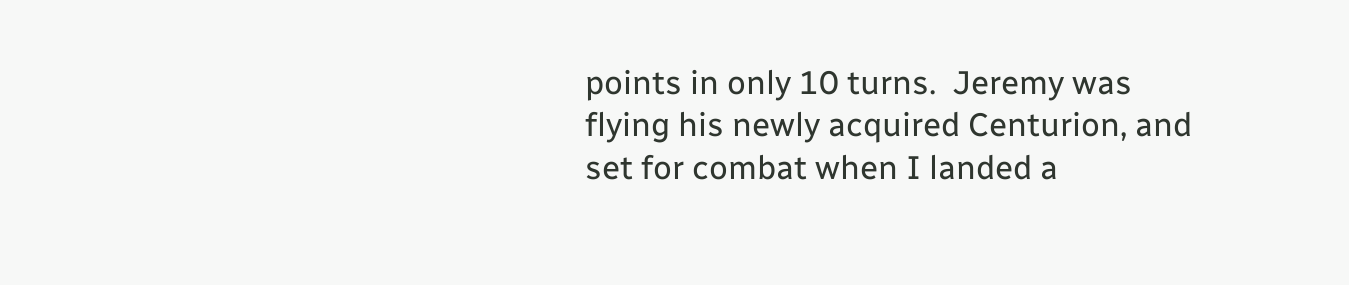points in only 10 turns.  Jeremy was flying his newly acquired Centurion, and set for combat when I landed a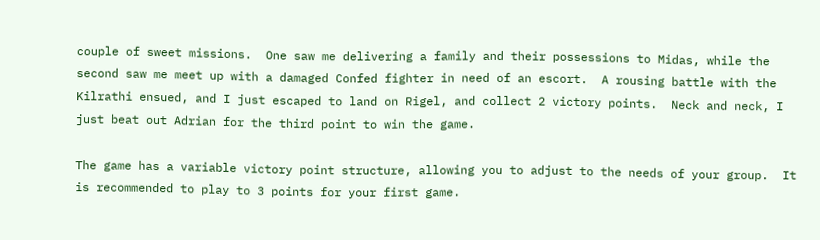couple of sweet missions.  One saw me delivering a family and their possessions to Midas, while the second saw me meet up with a damaged Confed fighter in need of an escort.  A rousing battle with the Kilrathi ensued, and I just escaped to land on Rigel, and collect 2 victory points.  Neck and neck, I just beat out Adrian for the third point to win the game.

The game has a variable victory point structure, allowing you to adjust to the needs of your group.  It is recommended to play to 3 points for your first game.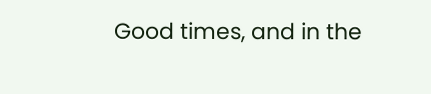Good times, and in the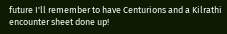future I'll remember to have Centurions and a Kilrathi encounter sheet done up!